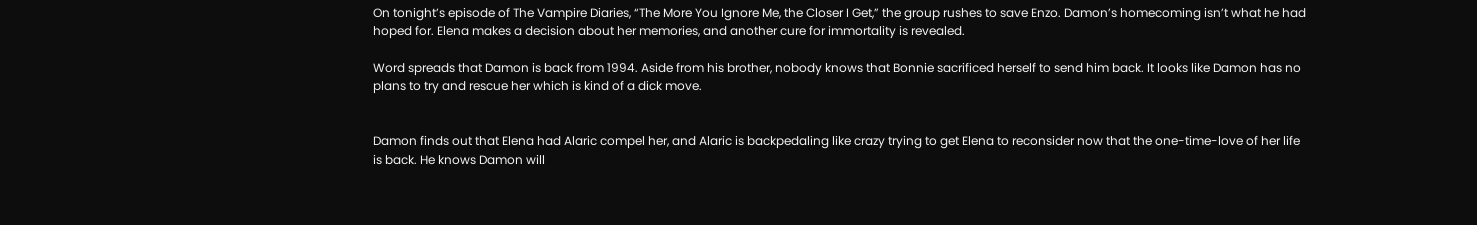On tonight’s episode of The Vampire Diaries, “The More You Ignore Me, the Closer I Get,” the group rushes to save Enzo. Damon’s homecoming isn’t what he had hoped for. Elena makes a decision about her memories, and another cure for immortality is revealed.

Word spreads that Damon is back from 1994. Aside from his brother, nobody knows that Bonnie sacrificed herself to send him back. It looks like Damon has no plans to try and rescue her which is kind of a dick move.


Damon finds out that Elena had Alaric compel her, and Alaric is backpedaling like crazy trying to get Elena to reconsider now that the one-time-love of her life is back. He knows Damon will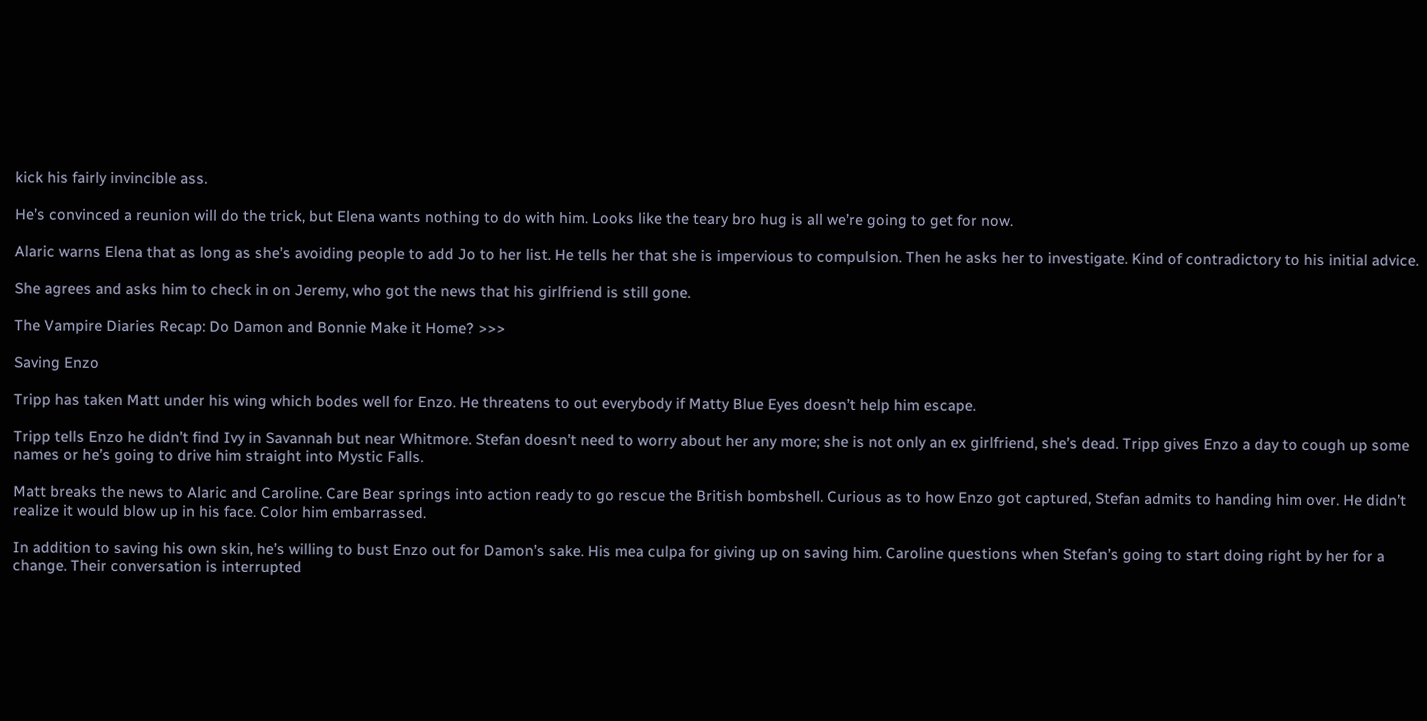kick his fairly invincible ass.

He’s convinced a reunion will do the trick, but Elena wants nothing to do with him. Looks like the teary bro hug is all we’re going to get for now.

Alaric warns Elena that as long as she’s avoiding people to add Jo to her list. He tells her that she is impervious to compulsion. Then he asks her to investigate. Kind of contradictory to his initial advice.

She agrees and asks him to check in on Jeremy, who got the news that his girlfriend is still gone.

The Vampire Diaries Recap: Do Damon and Bonnie Make it Home? >>>

Saving Enzo

Tripp has taken Matt under his wing which bodes well for Enzo. He threatens to out everybody if Matty Blue Eyes doesn’t help him escape.

Tripp tells Enzo he didn’t find Ivy in Savannah but near Whitmore. Stefan doesn’t need to worry about her any more; she is not only an ex girlfriend, she’s dead. Tripp gives Enzo a day to cough up some names or he’s going to drive him straight into Mystic Falls.

Matt breaks the news to Alaric and Caroline. Care Bear springs into action ready to go rescue the British bombshell. Curious as to how Enzo got captured, Stefan admits to handing him over. He didn’t realize it would blow up in his face. Color him embarrassed.

In addition to saving his own skin, he’s willing to bust Enzo out for Damon’s sake. His mea culpa for giving up on saving him. Caroline questions when Stefan’s going to start doing right by her for a change. Their conversation is interrupted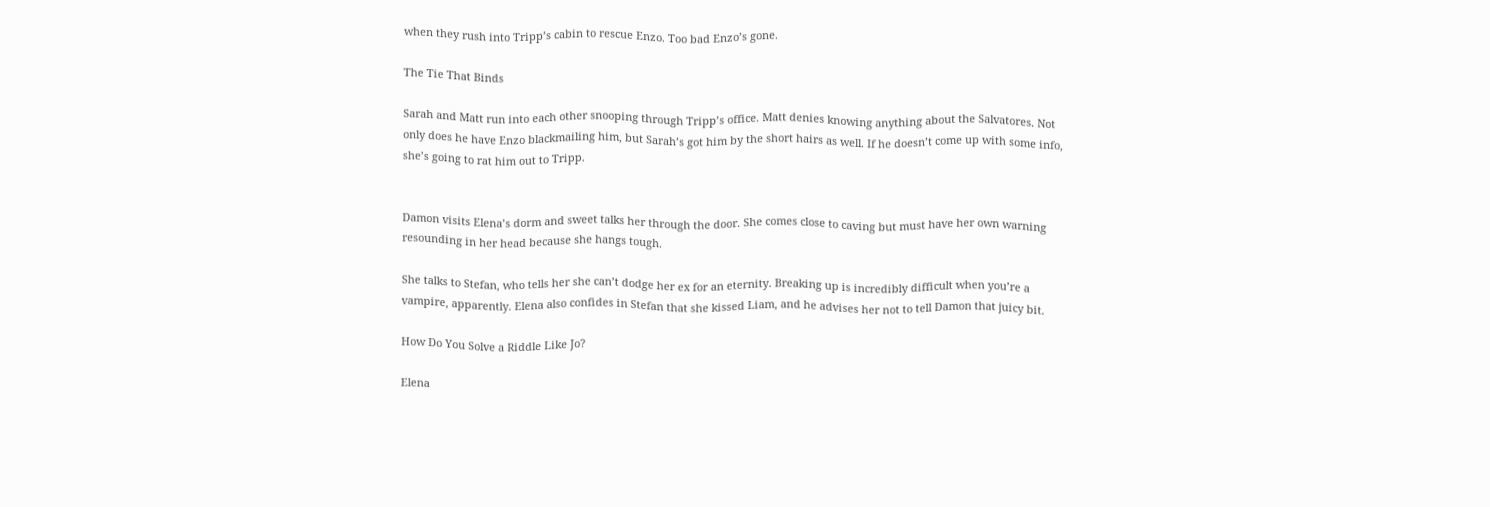when they rush into Tripp’s cabin to rescue Enzo. Too bad Enzo’s gone.

The Tie That Binds

Sarah and Matt run into each other snooping through Tripp’s office. Matt denies knowing anything about the Salvatores. Not only does he have Enzo blackmailing him, but Sarah’s got him by the short hairs as well. If he doesn’t come up with some info, she’s going to rat him out to Tripp.


Damon visits Elena’s dorm and sweet talks her through the door. She comes close to caving but must have her own warning resounding in her head because she hangs tough.

She talks to Stefan, who tells her she can’t dodge her ex for an eternity. Breaking up is incredibly difficult when you’re a vampire, apparently. Elena also confides in Stefan that she kissed Liam, and he advises her not to tell Damon that juicy bit.

How Do You Solve a Riddle Like Jo?

Elena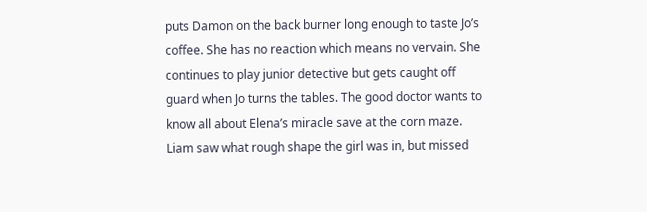puts Damon on the back burner long enough to taste Jo’s coffee. She has no reaction which means no vervain. She continues to play junior detective but gets caught off guard when Jo turns the tables. The good doctor wants to know all about Elena’s miracle save at the corn maze. Liam saw what rough shape the girl was in, but missed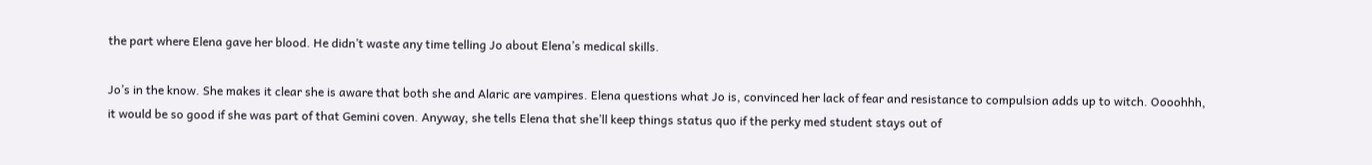the part where Elena gave her blood. He didn’t waste any time telling Jo about Elena’s medical skills.

Jo’s in the know. She makes it clear she is aware that both she and Alaric are vampires. Elena questions what Jo is, convinced her lack of fear and resistance to compulsion adds up to witch. Oooohhh, it would be so good if she was part of that Gemini coven. Anyway, she tells Elena that she’ll keep things status quo if the perky med student stays out of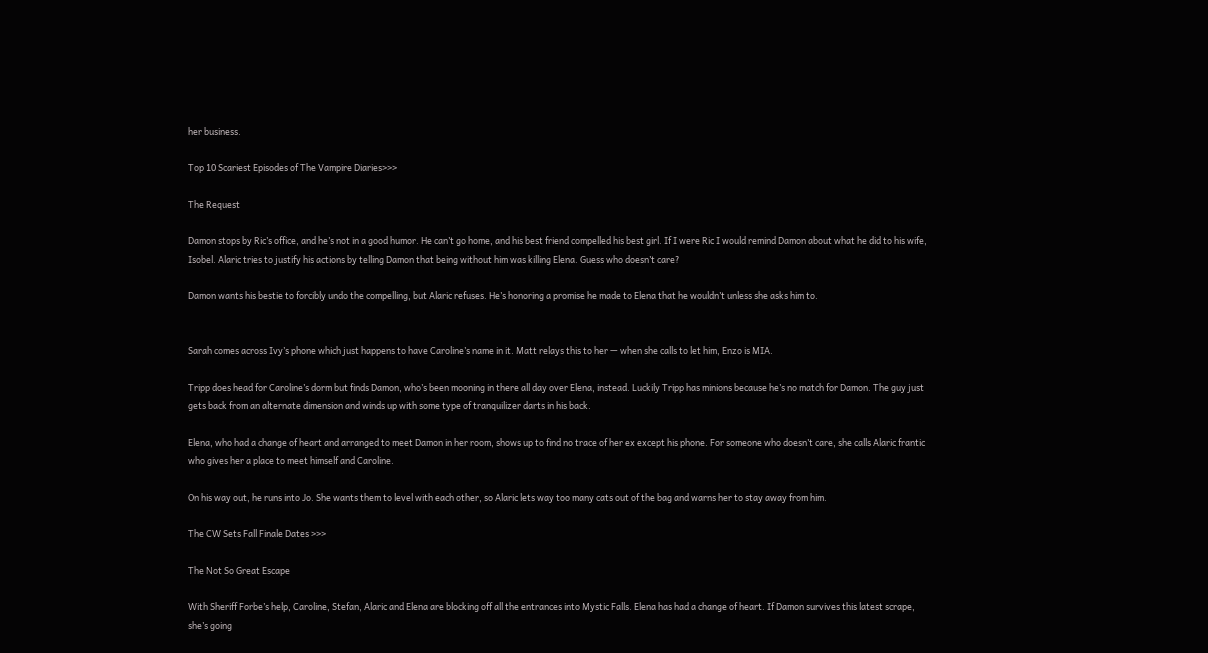her business.

Top 10 Scariest Episodes of The Vampire Diaries>>>

The Request

Damon stops by Ric’s office, and he’s not in a good humor. He can’t go home, and his best friend compelled his best girl. If I were Ric I would remind Damon about what he did to his wife, Isobel. Alaric tries to justify his actions by telling Damon that being without him was killing Elena. Guess who doesn’t care?

Damon wants his bestie to forcibly undo the compelling, but Alaric refuses. He’s honoring a promise he made to Elena that he wouldn’t unless she asks him to.


Sarah comes across Ivy’s phone which just happens to have Caroline’s name in it. Matt relays this to her — when she calls to let him, Enzo is MIA.

Tripp does head for Caroline’s dorm but finds Damon, who’s been mooning in there all day over Elena, instead. Luckily Tripp has minions because he’s no match for Damon. The guy just gets back from an alternate dimension and winds up with some type of tranquilizer darts in his back.

Elena, who had a change of heart and arranged to meet Damon in her room, shows up to find no trace of her ex except his phone. For someone who doesn’t care, she calls Alaric frantic who gives her a place to meet himself and Caroline.

On his way out, he runs into Jo. She wants them to level with each other, so Alaric lets way too many cats out of the bag and warns her to stay away from him.

The CW Sets Fall Finale Dates >>>

The Not So Great Escape

With Sheriff Forbe’s help, Caroline, Stefan, Alaric and Elena are blocking off all the entrances into Mystic Falls. Elena has had a change of heart. If Damon survives this latest scrape, she’s going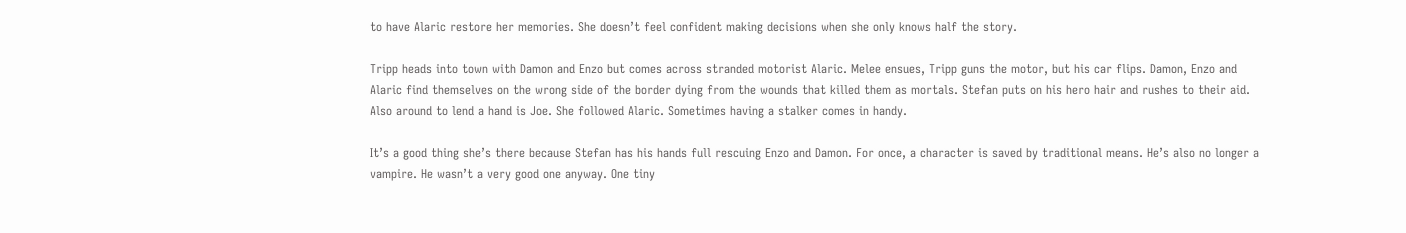to have Alaric restore her memories. She doesn’t feel confident making decisions when she only knows half the story.

Tripp heads into town with Damon and Enzo but comes across stranded motorist Alaric. Melee ensues, Tripp guns the motor, but his car flips. Damon, Enzo and Alaric find themselves on the wrong side of the border dying from the wounds that killed them as mortals. Stefan puts on his hero hair and rushes to their aid. Also around to lend a hand is Joe. She followed Alaric. Sometimes having a stalker comes in handy.

It’s a good thing she’s there because Stefan has his hands full rescuing Enzo and Damon. For once, a character is saved by traditional means. He’s also no longer a vampire. He wasn’t a very good one anyway. One tiny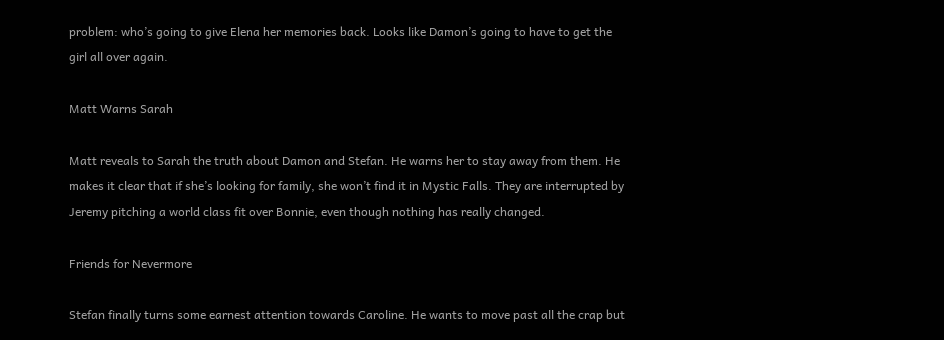problem: who’s going to give Elena her memories back. Looks like Damon’s going to have to get the girl all over again.

Matt Warns Sarah

Matt reveals to Sarah the truth about Damon and Stefan. He warns her to stay away from them. He makes it clear that if she’s looking for family, she won’t find it in Mystic Falls. They are interrupted by Jeremy pitching a world class fit over Bonnie, even though nothing has really changed.

Friends for Nevermore

Stefan finally turns some earnest attention towards Caroline. He wants to move past all the crap but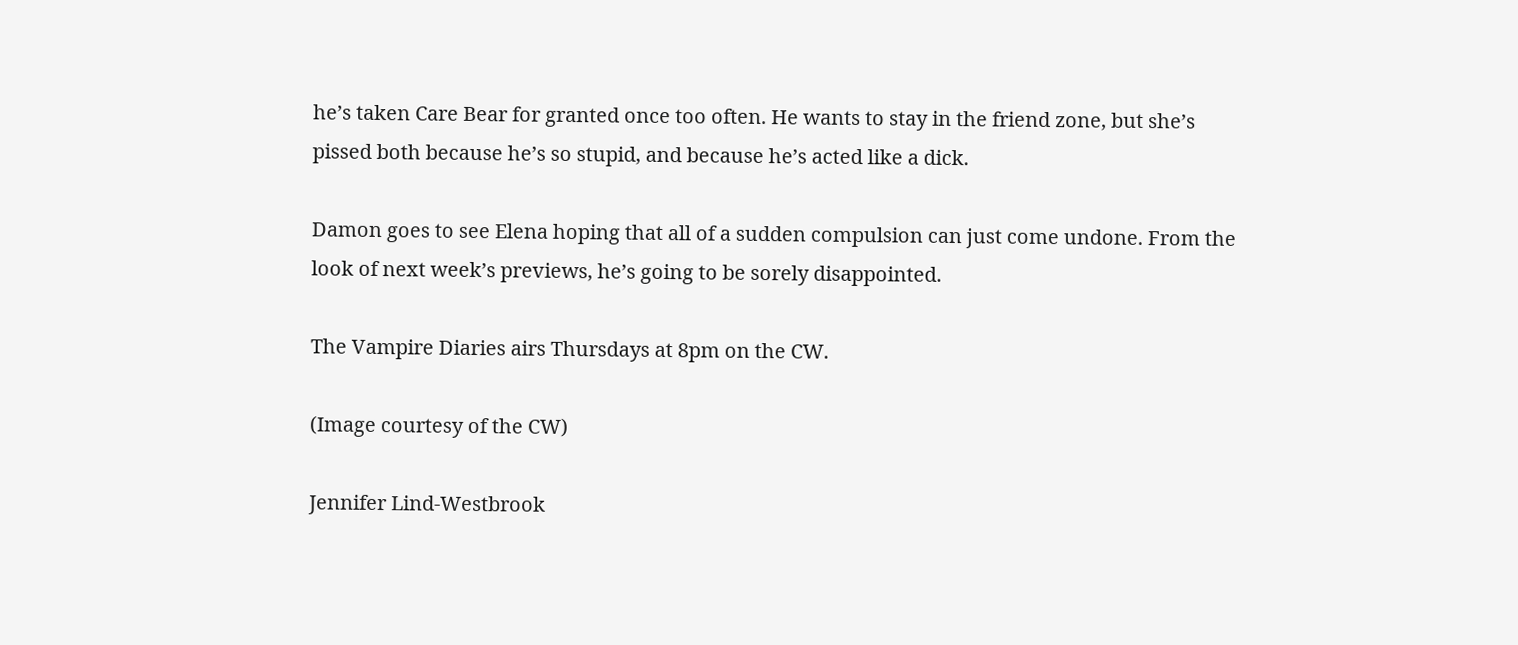he’s taken Care Bear for granted once too often. He wants to stay in the friend zone, but she’s pissed both because he’s so stupid, and because he’s acted like a dick.

Damon goes to see Elena hoping that all of a sudden compulsion can just come undone. From the look of next week’s previews, he’s going to be sorely disappointed.

The Vampire Diaries airs Thursdays at 8pm on the CW.

(Image courtesy of the CW)

Jennifer Lind-Westbrook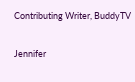Contributing Writer, BuddyTV

Jennifer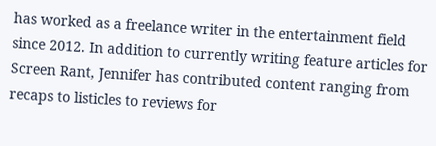has worked as a freelance writer in the entertainment field since 2012. In addition to currently writing feature articles for Screen Rant, Jennifer has contributed content ranging from recaps to listicles to reviews for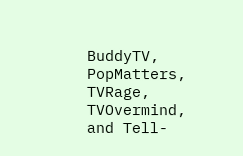BuddyTV, PopMatters, TVRage, TVOvermind, and Tell-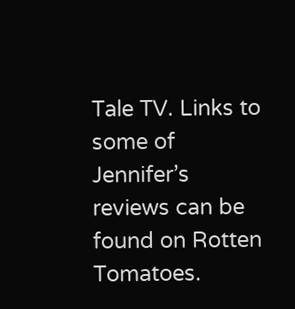Tale TV. Links to some of Jennifer’s reviews can be found on Rotten Tomatoes.